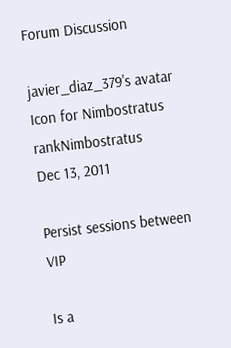Forum Discussion

javier_diaz_379's avatar
Icon for Nimbostratus rankNimbostratus
Dec 13, 2011

Persist sessions between VIP

Is a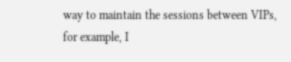way to maintain the sessions between VIPs, for example, I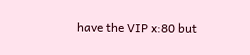have the VIP x:80 but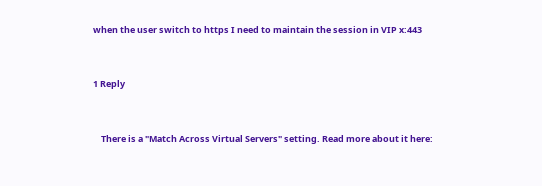when the user switch to https I need to maintain the session in VIP x:443


1 Reply


    There is a "Match Across Virtual Servers" setting. Read more about it here: